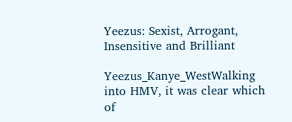Yeezus: Sexist, Arrogant, Insensitive and Brilliant

Yeezus_Kanye_WestWalking into HMV, it was clear which of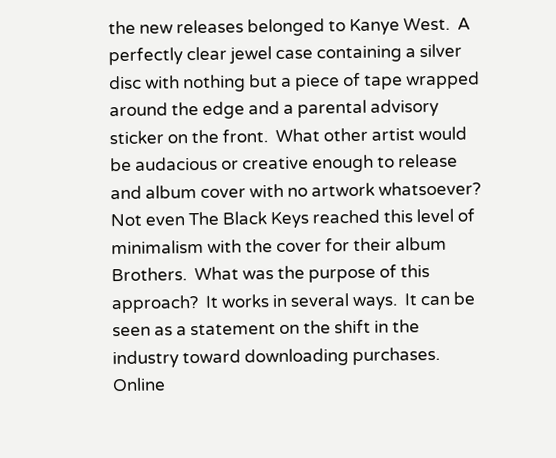the new releases belonged to Kanye West.  A perfectly clear jewel case containing a silver disc with nothing but a piece of tape wrapped around the edge and a parental advisory sticker on the front.  What other artist would be audacious or creative enough to release and album cover with no artwork whatsoever?  Not even The Black Keys reached this level of minimalism with the cover for their album Brothers.  What was the purpose of this approach?  It works in several ways.  It can be seen as a statement on the shift in the industry toward downloading purchases.  Online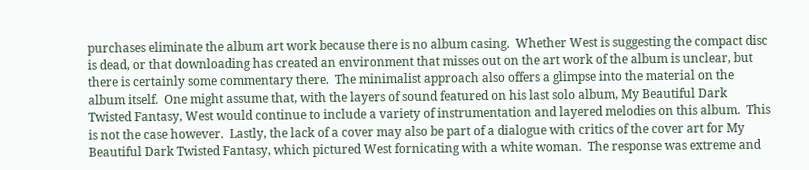purchases eliminate the album art work because there is no album casing.  Whether West is suggesting the compact disc is dead, or that downloading has created an environment that misses out on the art work of the album is unclear, but there is certainly some commentary there.  The minimalist approach also offers a glimpse into the material on the album itself.  One might assume that, with the layers of sound featured on his last solo album, My Beautiful Dark Twisted Fantasy, West would continue to include a variety of instrumentation and layered melodies on this album.  This is not the case however.  Lastly, the lack of a cover may also be part of a dialogue with critics of the cover art for My Beautiful Dark Twisted Fantasy, which pictured West fornicating with a white woman.  The response was extreme and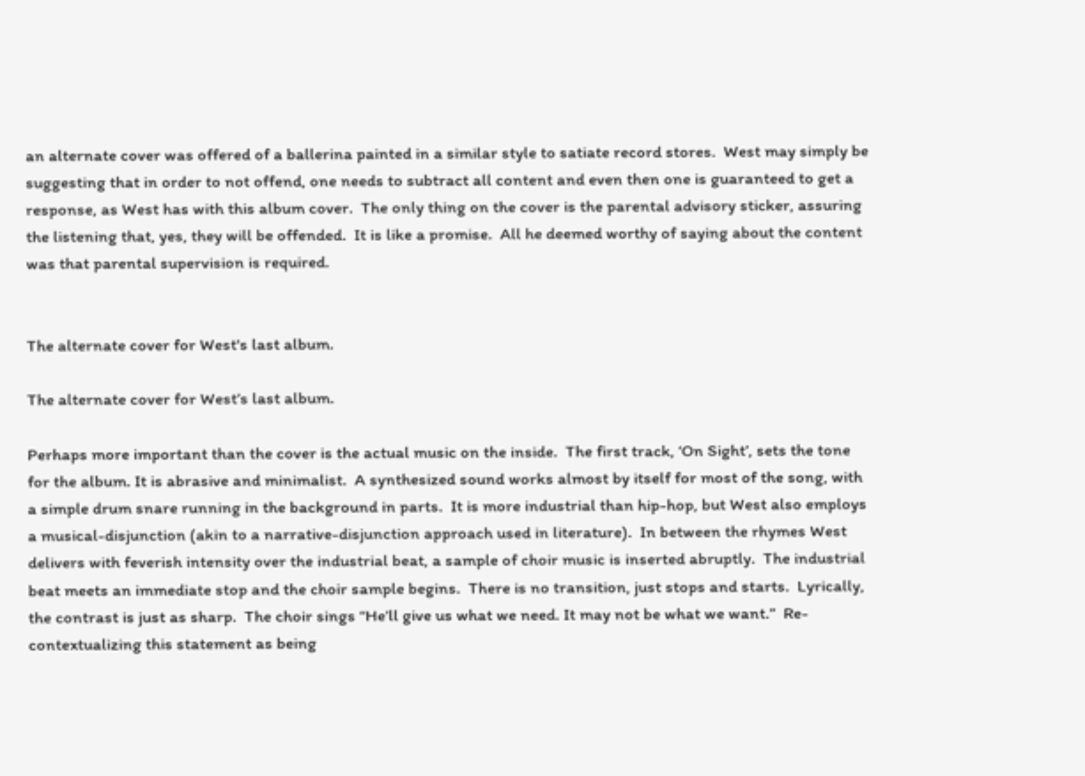an alternate cover was offered of a ballerina painted in a similar style to satiate record stores.  West may simply be suggesting that in order to not offend, one needs to subtract all content and even then one is guaranteed to get a response, as West has with this album cover.  The only thing on the cover is the parental advisory sticker, assuring the listening that, yes, they will be offended.  It is like a promise.  All he deemed worthy of saying about the content was that parental supervision is required.


The alternate cover for West's last album.

The alternate cover for West’s last album.

Perhaps more important than the cover is the actual music on the inside.  The first track, ‘On Sight’, sets the tone for the album. It is abrasive and minimalist.  A synthesized sound works almost by itself for most of the song, with a simple drum snare running in the background in parts.  It is more industrial than hip-hop, but West also employs a musical-disjunction (akin to a narrative-disjunction approach used in literature).  In between the rhymes West delivers with feverish intensity over the industrial beat, a sample of choir music is inserted abruptly.  The industrial beat meets an immediate stop and the choir sample begins.  There is no transition, just stops and starts.  Lyrically, the contrast is just as sharp.  The choir sings “He’ll give us what we need. It may not be what we want.”  Re-contextualizing this statement as being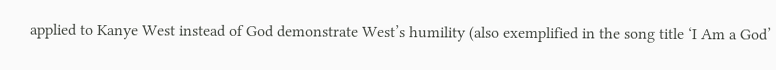applied to Kanye West instead of God demonstrate West’s humility (also exemplified in the song title ‘I Am a God’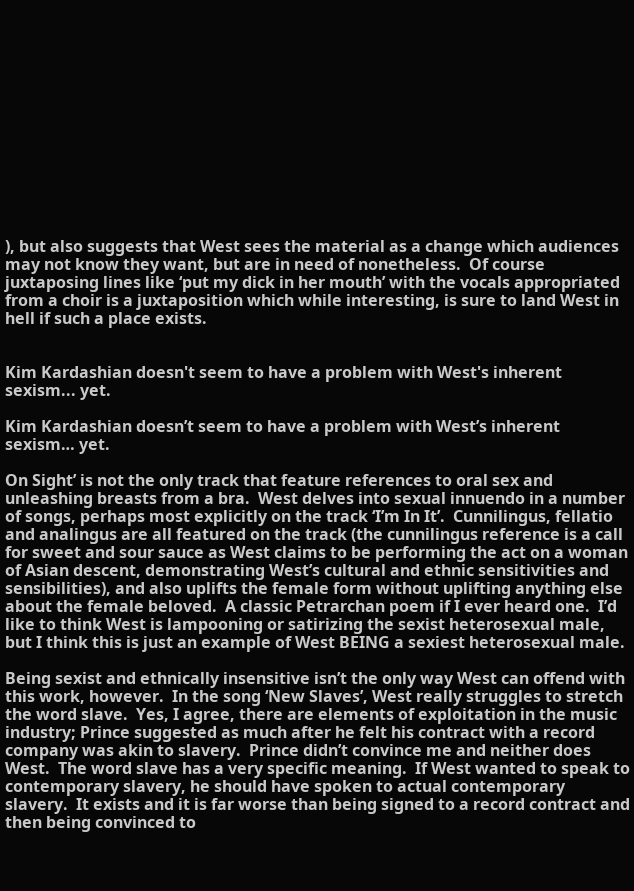), but also suggests that West sees the material as a change which audiences may not know they want, but are in need of nonetheless.  Of course juxtaposing lines like ‘put my dick in her mouth’ with the vocals appropriated from a choir is a juxtaposition which while interesting, is sure to land West in hell if such a place exists.


Kim Kardashian doesn't seem to have a problem with West's inherent sexism... yet.

Kim Kardashian doesn’t seem to have a problem with West’s inherent sexism… yet.

On Sight’ is not the only track that feature references to oral sex and unleashing breasts from a bra.  West delves into sexual innuendo in a number of songs, perhaps most explicitly on the track ‘I’m In It’.  Cunnilingus, fellatio and analingus are all featured on the track (the cunnilingus reference is a call for sweet and sour sauce as West claims to be performing the act on a woman of Asian descent, demonstrating West’s cultural and ethnic sensitivities and sensibilities), and also uplifts the female form without uplifting anything else about the female beloved.  A classic Petrarchan poem if I ever heard one.  I’d like to think West is lampooning or satirizing the sexist heterosexual male, but I think this is just an example of West BEING a sexiest heterosexual male.

Being sexist and ethnically insensitive isn’t the only way West can offend with this work, however.  In the song ‘New Slaves’, West really struggles to stretch the word slave.  Yes, I agree, there are elements of exploitation in the music industry; Prince suggested as much after he felt his contract with a record company was akin to slavery.  Prince didn’t convince me and neither does West.  The word slave has a very specific meaning.  If West wanted to speak to contemporary slavery, he should have spoken to actual contemporary slavery.  It exists and it is far worse than being signed to a record contract and then being convinced to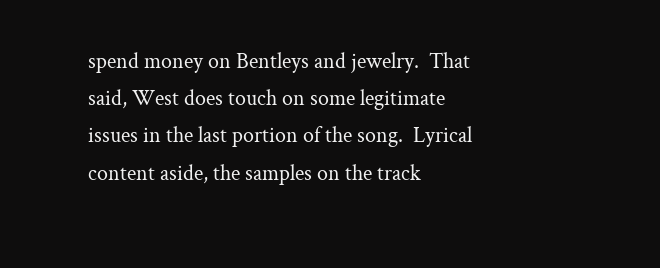spend money on Bentleys and jewelry.  That said, West does touch on some legitimate issues in the last portion of the song.  Lyrical content aside, the samples on the track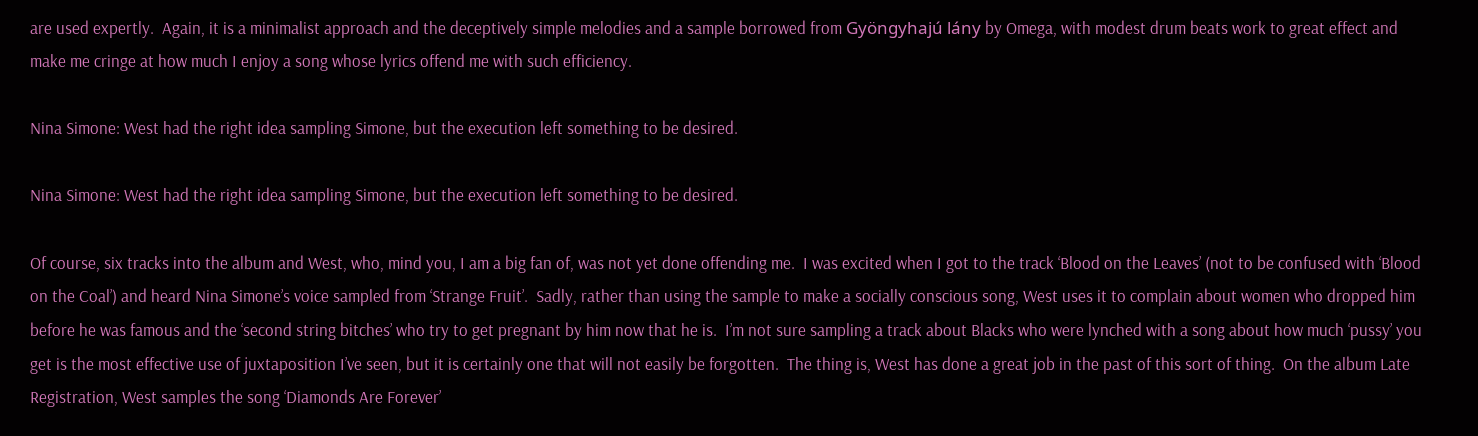are used expertly.  Again, it is a minimalist approach and the deceptively simple melodies and a sample borrowed from Gyöngyhajú lány by Omega, with modest drum beats work to great effect and make me cringe at how much I enjoy a song whose lyrics offend me with such efficiency.

Nina Simone: West had the right idea sampling Simone, but the execution left something to be desired.

Nina Simone: West had the right idea sampling Simone, but the execution left something to be desired.

Of course, six tracks into the album and West, who, mind you, I am a big fan of, was not yet done offending me.  I was excited when I got to the track ‘Blood on the Leaves’ (not to be confused with ‘Blood on the Coal’) and heard Nina Simone’s voice sampled from ‘Strange Fruit’.  Sadly, rather than using the sample to make a socially conscious song, West uses it to complain about women who dropped him before he was famous and the ‘second string bitches’ who try to get pregnant by him now that he is.  I’m not sure sampling a track about Blacks who were lynched with a song about how much ‘pussy’ you get is the most effective use of juxtaposition I’ve seen, but it is certainly one that will not easily be forgotten.  The thing is, West has done a great job in the past of this sort of thing.  On the album Late Registration, West samples the song ‘Diamonds Are Forever’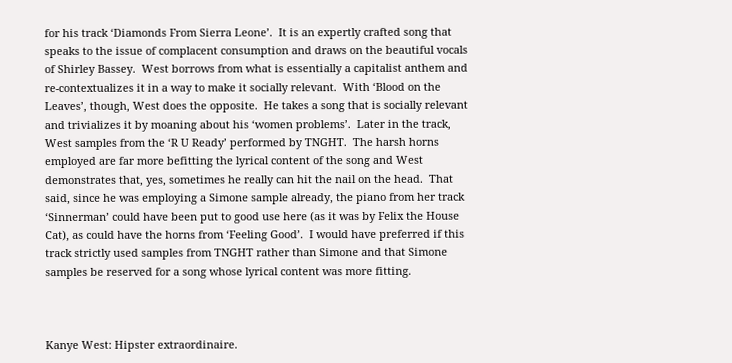for his track ‘Diamonds From Sierra Leone’.  It is an expertly crafted song that speaks to the issue of complacent consumption and draws on the beautiful vocals of Shirley Bassey.  West borrows from what is essentially a capitalist anthem and re-contextualizes it in a way to make it socially relevant.  With ‘Blood on the Leaves’, though, West does the opposite.  He takes a song that is socially relevant and trivializes it by moaning about his ‘women problems’.  Later in the track, West samples from the ‘R U Ready’ performed by TNGHT.  The harsh horns employed are far more befitting the lyrical content of the song and West demonstrates that, yes, sometimes he really can hit the nail on the head.  That said, since he was employing a Simone sample already, the piano from her track ‘Sinnerman’ could have been put to good use here (as it was by Felix the House Cat), as could have the horns from ‘Feeling Good’.  I would have preferred if this track strictly used samples from TNGHT rather than Simone and that Simone samples be reserved for a song whose lyrical content was more fitting.



Kanye West: Hipster extraordinaire.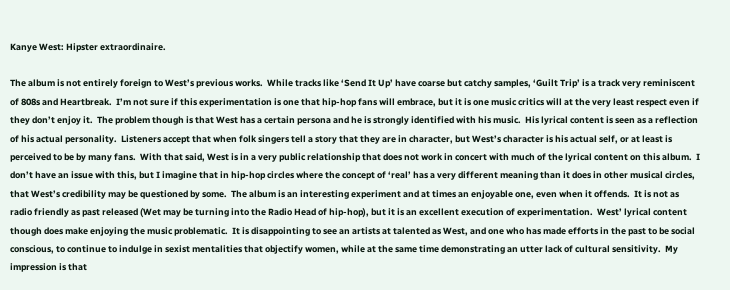Kanye West: Hipster extraordinaire.

The album is not entirely foreign to West’s previous works.  While tracks like ‘Send It Up’ have coarse but catchy samples, ‘Guilt Trip’ is a track very reminiscent of 808s and Heartbreak.  I’m not sure if this experimentation is one that hip-hop fans will embrace, but it is one music critics will at the very least respect even if they don’t enjoy it.  The problem though is that West has a certain persona and he is strongly identified with his music.  His lyrical content is seen as a reflection of his actual personality.  Listeners accept that when folk singers tell a story that they are in character, but West’s character is his actual self, or at least is perceived to be by many fans.  With that said, West is in a very public relationship that does not work in concert with much of the lyrical content on this album.  I don’t have an issue with this, but I imagine that in hip-hop circles where the concept of ‘real’ has a very different meaning than it does in other musical circles, that West’s credibility may be questioned by some.  The album is an interesting experiment and at times an enjoyable one, even when it offends.  It is not as radio friendly as past released (Wet may be turning into the Radio Head of hip-hop), but it is an excellent execution of experimentation.  West’ lyrical content though does make enjoying the music problematic.  It is disappointing to see an artists at talented as West, and one who has made efforts in the past to be social conscious, to continue to indulge in sexist mentalities that objectify women, while at the same time demonstrating an utter lack of cultural sensitivity.  My impression is that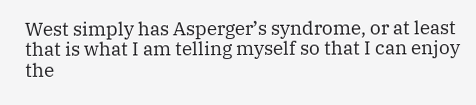West simply has Asperger’s syndrome, or at least that is what I am telling myself so that I can enjoy the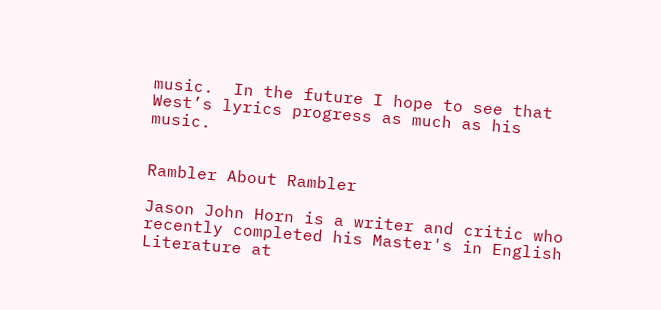music.  In the future I hope to see that West’s lyrics progress as much as his music.


Rambler About Rambler

Jason John Horn is a writer and critic who recently completed his Master's in English Literature at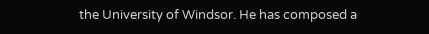the University of Windsor. He has composed a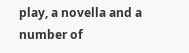play, a novella and a number of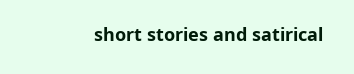short stories and satirical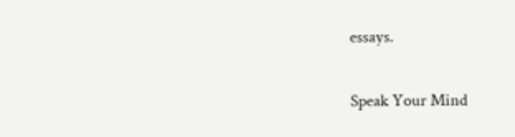essays.

Speak Your Mind